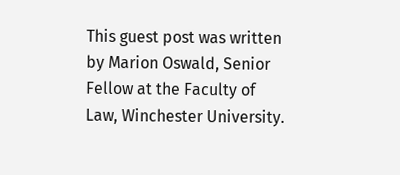This guest post was written by Marion Oswald, Senior Fellow at the Faculty of Law, Winchester University.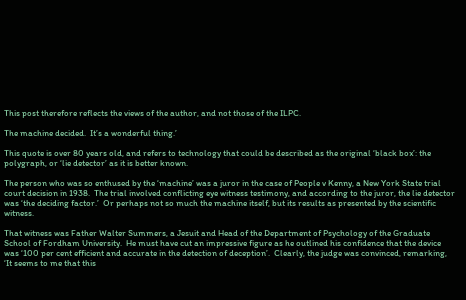This post therefore reflects the views of the author, and not those of the ILPC.

The machine decided.  It’s a wonderful thing.’

This quote is over 80 years old, and refers to technology that could be described as the original ‘black box’: the polygraph, or ‘lie detector’ as it is better known.

The person who was so enthused by the ‘machine’ was a juror in the case of People v Kenny, a New York State trial court decision in 1938.  The trial involved conflicting eye witness testimony, and according to the juror, the lie detector was ‘the deciding factor.’  Or perhaps not so much the machine itself, but its results as presented by the scientific witness.

That witness was Father Walter Summers, a Jesuit and Head of the Department of Psychology of the Graduate School of Fordham University.  He must have cut an impressive figure as he outlined his confidence that the device was ‘100 per cent efficient and accurate in the detection of deception’.  Clearly, the judge was convinced, remarking, ‘It seems to me that this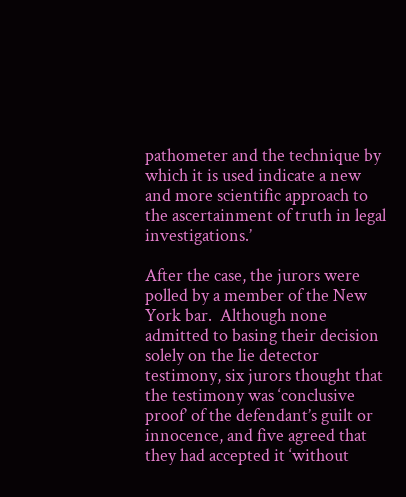pathometer and the technique by which it is used indicate a new and more scientific approach to the ascertainment of truth in legal investigations.’

After the case, the jurors were polled by a member of the New York bar.  Although none admitted to basing their decision solely on the lie detector testimony, six jurors thought that the testimony was ‘conclusive proof’ of the defendant’s guilt or innocence, and five agreed that they had accepted it ‘without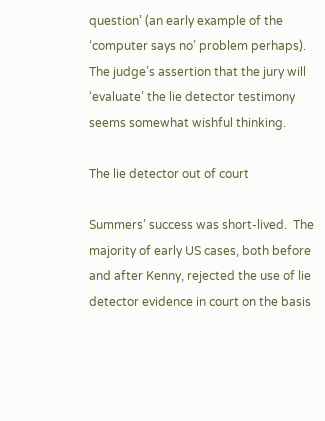question’ (an early example of the ‘computer says no’ problem perhaps).  The judge’s assertion that the jury will ‘evaluate’ the lie detector testimony seems somewhat wishful thinking.

The lie detector out of court

Summers’ success was short-lived.  The majority of early US cases, both before and after Kenny, rejected the use of lie detector evidence in court on the basis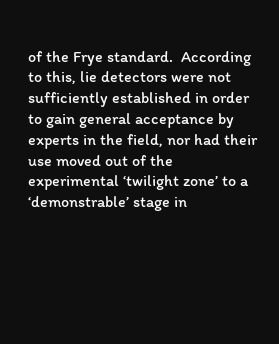of the Frye standard.  According to this, lie detectors were not sufficiently established in order to gain general acceptance by experts in the field, nor had their use moved out of the experimental ‘twilight zone’ to a ‘demonstrable’ stage in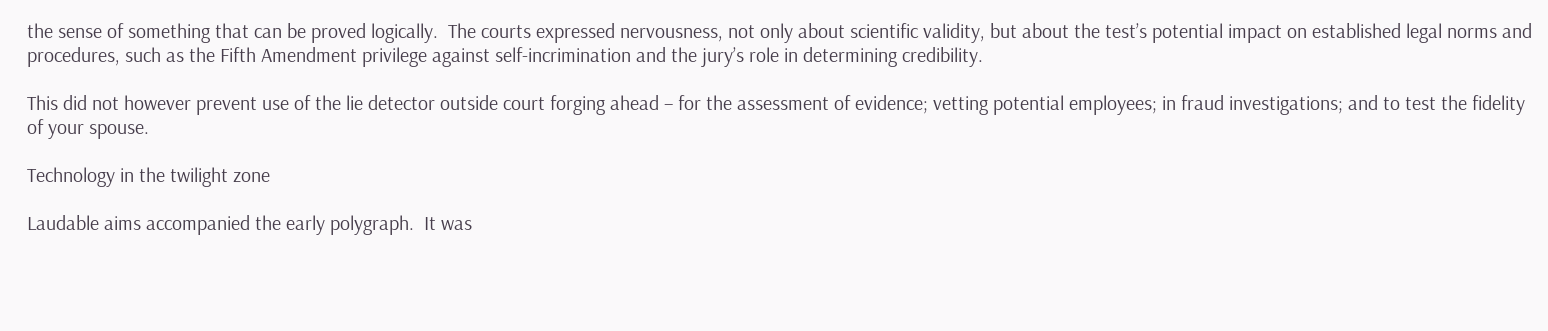the sense of something that can be proved logically.  The courts expressed nervousness, not only about scientific validity, but about the test’s potential impact on established legal norms and procedures, such as the Fifth Amendment privilege against self-incrimination and the jury’s role in determining credibility.

This did not however prevent use of the lie detector outside court forging ahead – for the assessment of evidence; vetting potential employees; in fraud investigations; and to test the fidelity of your spouse.

Technology in the twilight zone

Laudable aims accompanied the early polygraph.  It was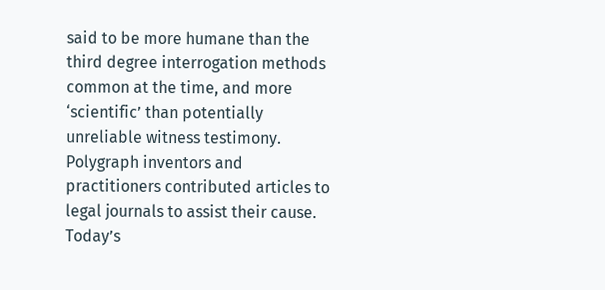said to be more humane than the third degree interrogation methods common at the time, and more ‘scientific’ than potentially unreliable witness testimony.  Polygraph inventors and practitioners contributed articles to legal journals to assist their cause.  Today’s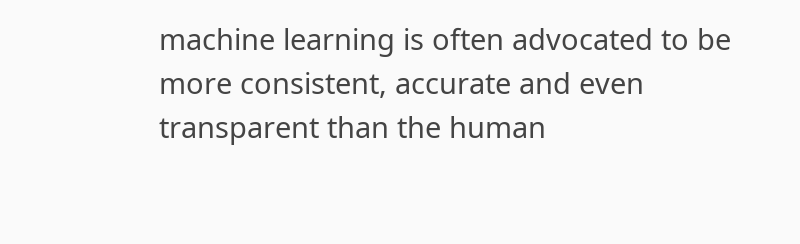machine learning is often advocated to be more consistent, accurate and even transparent than the human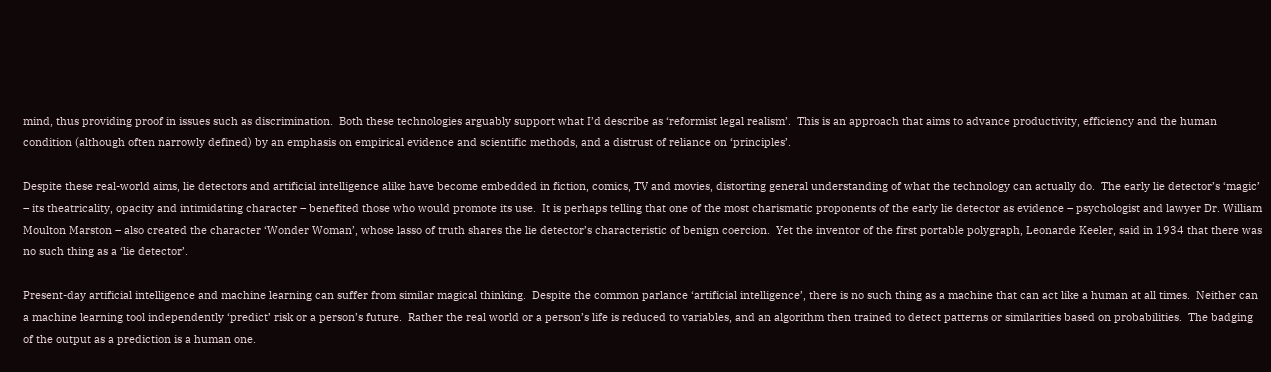mind, thus providing proof in issues such as discrimination.  Both these technologies arguably support what I’d describe as ‘reformist legal realism’.  This is an approach that aims to advance productivity, efficiency and the human condition (although often narrowly defined) by an emphasis on empirical evidence and scientific methods, and a distrust of reliance on ‘principles’.

Despite these real-world aims, lie detectors and artificial intelligence alike have become embedded in fiction, comics, TV and movies, distorting general understanding of what the technology can actually do.  The early lie detector’s ‘magic’ – its theatricality, opacity and intimidating character – benefited those who would promote its use.  It is perhaps telling that one of the most charismatic proponents of the early lie detector as evidence – psychologist and lawyer Dr. William Moulton Marston – also created the character ‘Wonder Woman’, whose lasso of truth shares the lie detector’s characteristic of benign coercion.  Yet the inventor of the first portable polygraph, Leonarde Keeler, said in 1934 that there was no such thing as a ‘lie detector’.

Present-day artificial intelligence and machine learning can suffer from similar magical thinking.  Despite the common parlance ‘artificial intelligence’, there is no such thing as a machine that can act like a human at all times.  Neither can a machine learning tool independently ‘predict’ risk or a person’s future.  Rather the real world or a person’s life is reduced to variables, and an algorithm then trained to detect patterns or similarities based on probabilities.  The badging of the output as a prediction is a human one.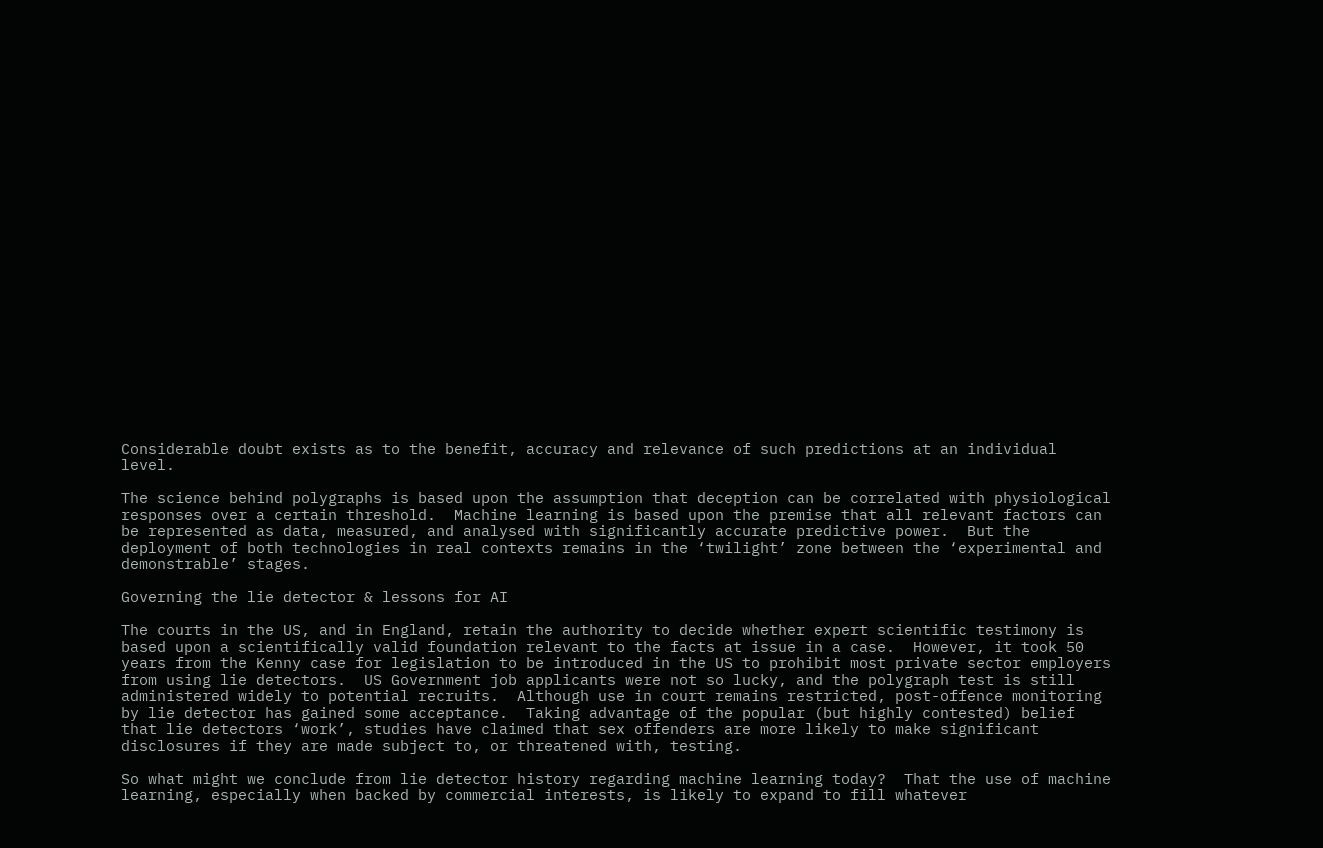Considerable doubt exists as to the benefit, accuracy and relevance of such predictions at an individual level.

The science behind polygraphs is based upon the assumption that deception can be correlated with physiological responses over a certain threshold.  Machine learning is based upon the premise that all relevant factors can be represented as data, measured, and analysed with significantly accurate predictive power.  But the deployment of both technologies in real contexts remains in the ‘twilight’ zone between the ‘experimental and demonstrable’ stages.

Governing the lie detector & lessons for AI

The courts in the US, and in England, retain the authority to decide whether expert scientific testimony is based upon a scientifically valid foundation relevant to the facts at issue in a case.  However, it took 50 years from the Kenny case for legislation to be introduced in the US to prohibit most private sector employers from using lie detectors.  US Government job applicants were not so lucky, and the polygraph test is still administered widely to potential recruits.  Although use in court remains restricted, post-offence monitoring by lie detector has gained some acceptance.  Taking advantage of the popular (but highly contested) belief that lie detectors ‘work’, studies have claimed that sex offenders are more likely to make significant disclosures if they are made subject to, or threatened with, testing.

So what might we conclude from lie detector history regarding machine learning today?  That the use of machine learning, especially when backed by commercial interests, is likely to expand to fill whatever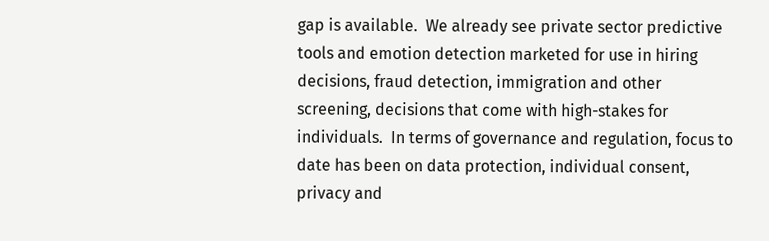gap is available.  We already see private sector predictive tools and emotion detection marketed for use in hiring decisions, fraud detection, immigration and other screening, decisions that come with high-stakes for individuals.  In terms of governance and regulation, focus to date has been on data protection, individual consent, privacy and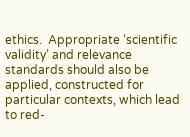ethics.  Appropriate ‘scientific validity’ and relevance standards should also be applied, constructed for particular contexts, which lead to red-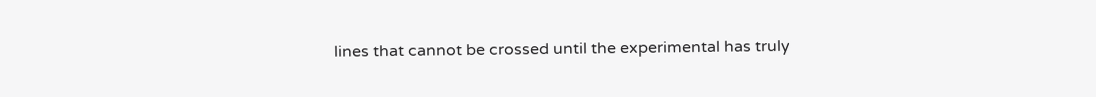lines that cannot be crossed until the experimental has truly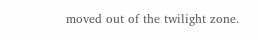moved out of the twilight zone.